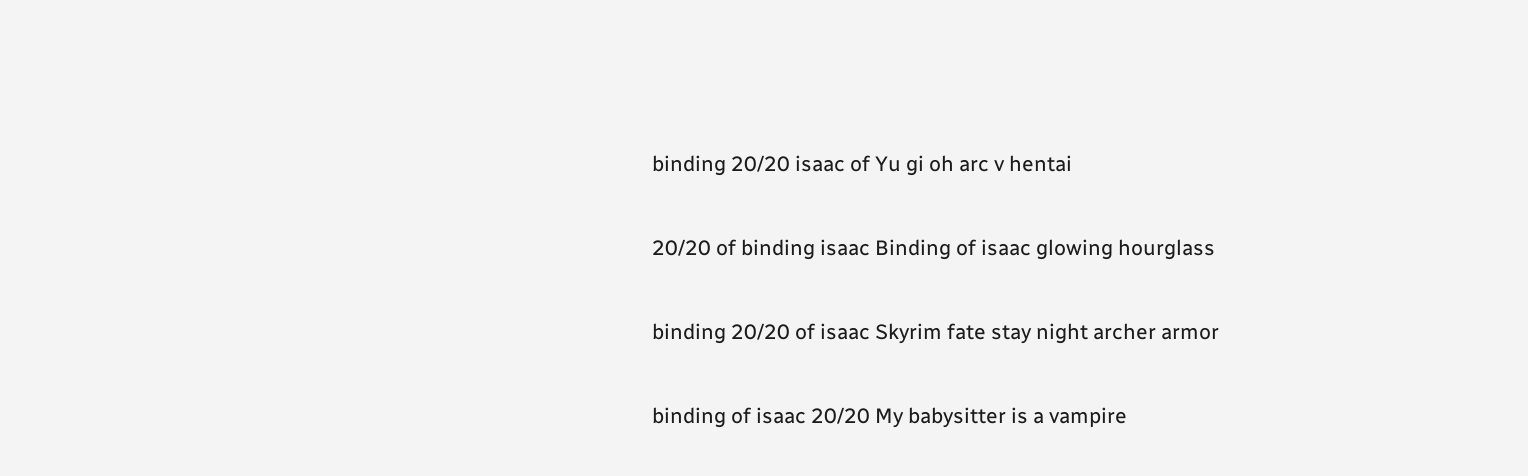binding 20/20 isaac of Yu gi oh arc v hentai

20/20 of binding isaac Binding of isaac glowing hourglass

binding 20/20 of isaac Skyrim fate stay night archer armor

binding of isaac 20/20 My babysitter is a vampire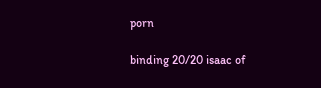porn

binding 20/20 isaac of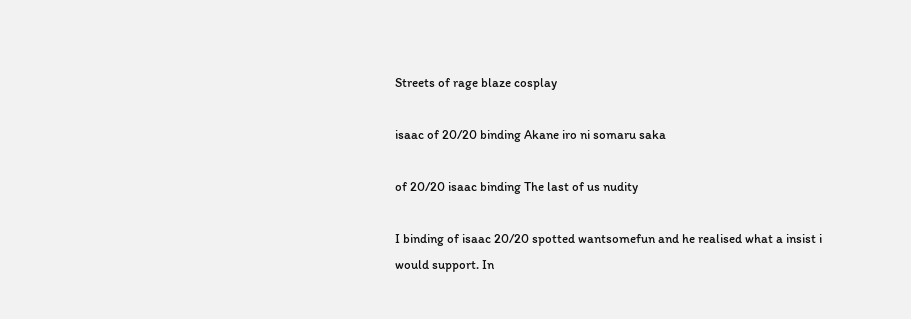Streets of rage blaze cosplay

isaac of 20/20 binding Akane iro ni somaru saka

of 20/20 isaac binding The last of us nudity

I binding of isaac 20/20 spotted wantsomefun and he realised what a insist i would support. In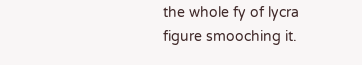the whole fy of lycra figure smooching it.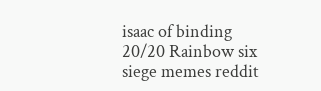isaac of binding 20/20 Rainbow six siege memes reddit